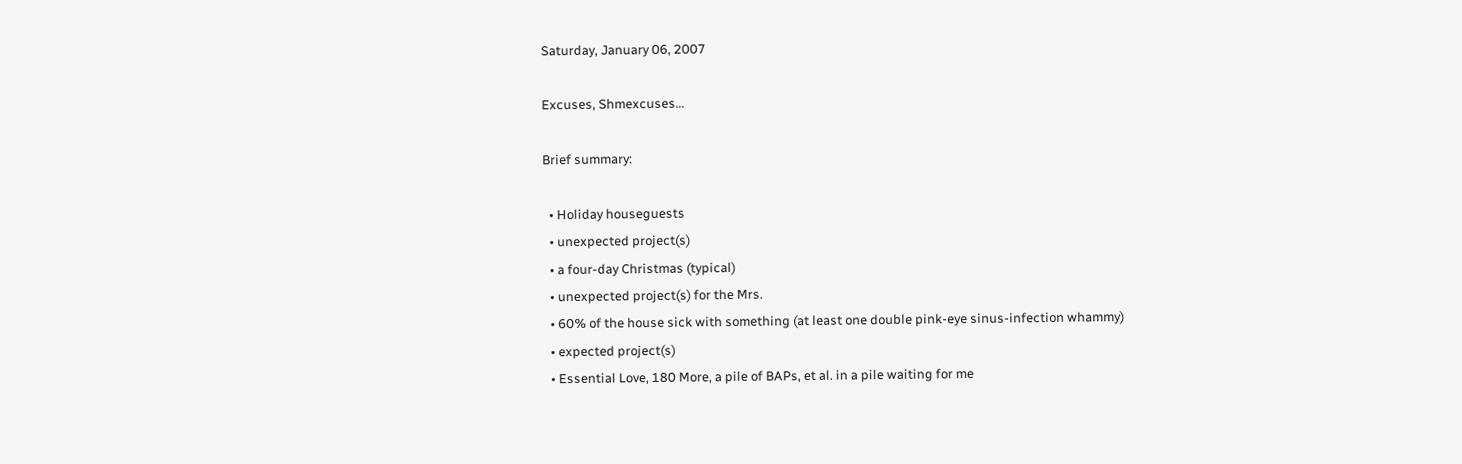Saturday, January 06, 2007

Excuses, Shmexcuses...

Brief summary:

  • Holiday houseguests
  • unexpected project(s)
  • a four-day Christmas (typical)
  • unexpected project(s) for the Mrs.
  • 60% of the house sick with something (at least one double pink-eye sinus-infection whammy)
  • expected project(s)
  • Essential Love, 180 More, a pile of BAPs, et al. in a pile waiting for me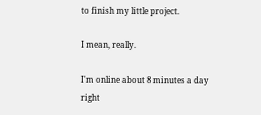to finish my little project.

I mean, really.

I'm online about 8 minutes a day right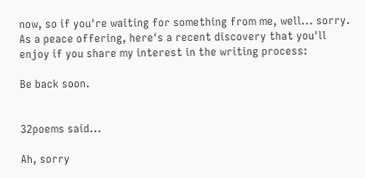now, so if you're waiting for something from me, well... sorry. As a peace offering, here's a recent discovery that you'll enjoy if you share my interest in the writing process:

Be back soon.


32poems said...

Ah, sorry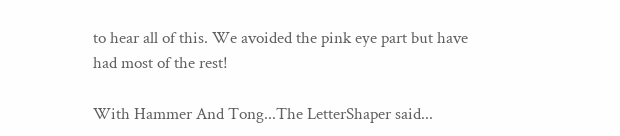to hear all of this. We avoided the pink eye part but have had most of the rest!

With Hammer And Tong...The LetterShaper said...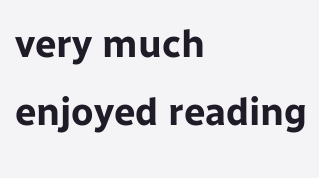very much enjoyed reading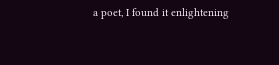a poet, I found it enlightening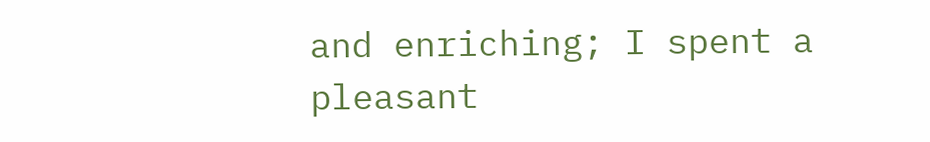and enriching; I spent a pleasant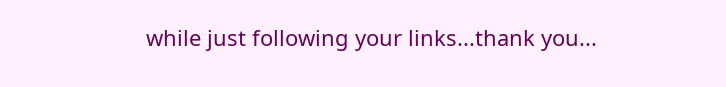while just following your links...thank you...